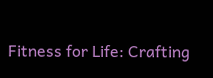Fitness for Life: Crafting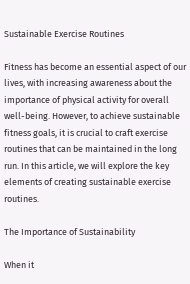Sustainable Exercise Routines

Fitness has become an essential aspect of our lives, with increasing awareness about the importance of physical activity for overall well-being. However, to achieve sustainable fitness goals, it is crucial to craft exercise routines that can be maintained in the long run. In this article, we will explore the key elements of creating sustainable exercise routines.

The Importance of Sustainability

When it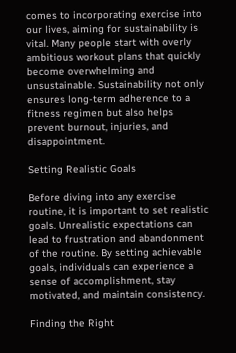comes to incorporating exercise into our lives, aiming for sustainability is vital. Many people start with overly ambitious workout plans that quickly become overwhelming and unsustainable. Sustainability not only ensures long-term adherence to a fitness regimen but also helps prevent burnout, injuries, and disappointment.

Setting Realistic Goals

Before diving into any exercise routine, it is important to set realistic goals. Unrealistic expectations can lead to frustration and abandonment of the routine. By setting achievable goals, individuals can experience a sense of accomplishment, stay motivated, and maintain consistency.

Finding the Right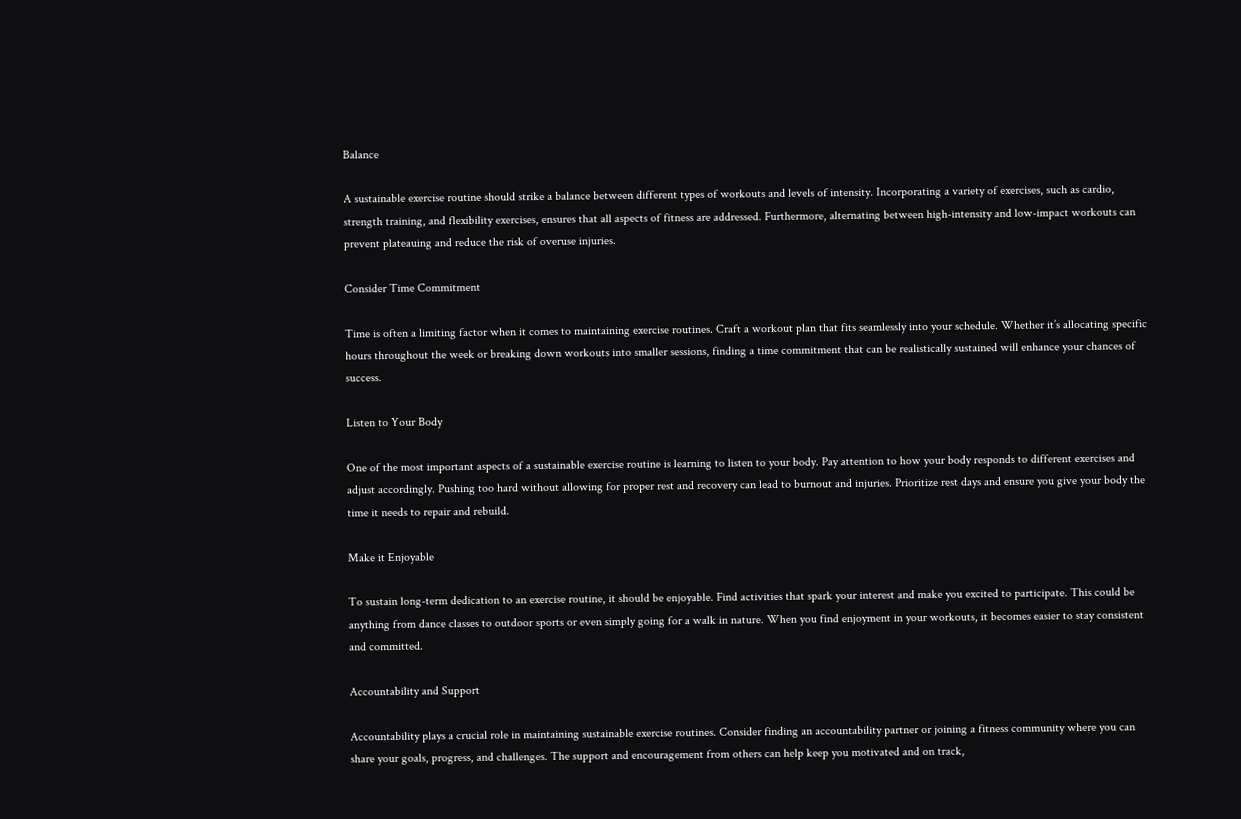Balance

A sustainable exercise routine should strike a balance between different types of workouts and levels of intensity. Incorporating a variety of exercises, such as cardio, strength training, and flexibility exercises, ensures that all aspects of fitness are addressed. Furthermore, alternating between high-intensity and low-impact workouts can prevent plateauing and reduce the risk of overuse injuries.

Consider Time Commitment

Time is often a limiting factor when it comes to maintaining exercise routines. Craft a workout plan that fits seamlessly into your schedule. Whether it’s allocating specific hours throughout the week or breaking down workouts into smaller sessions, finding a time commitment that can be realistically sustained will enhance your chances of success.

Listen to Your Body

One of the most important aspects of a sustainable exercise routine is learning to listen to your body. Pay attention to how your body responds to different exercises and adjust accordingly. Pushing too hard without allowing for proper rest and recovery can lead to burnout and injuries. Prioritize rest days and ensure you give your body the time it needs to repair and rebuild.

Make it Enjoyable

To sustain long-term dedication to an exercise routine, it should be enjoyable. Find activities that spark your interest and make you excited to participate. This could be anything from dance classes to outdoor sports or even simply going for a walk in nature. When you find enjoyment in your workouts, it becomes easier to stay consistent and committed.

Accountability and Support

Accountability plays a crucial role in maintaining sustainable exercise routines. Consider finding an accountability partner or joining a fitness community where you can share your goals, progress, and challenges. The support and encouragement from others can help keep you motivated and on track,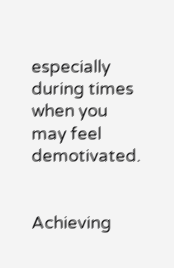especially during times when you may feel demotivated.


Achieving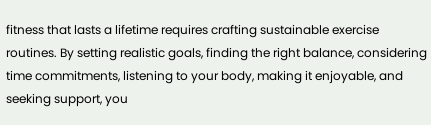fitness that lasts a lifetime requires crafting sustainable exercise routines. By setting realistic goals, finding the right balance, considering time commitments, listening to your body, making it enjoyable, and seeking support, you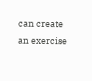can create an exercise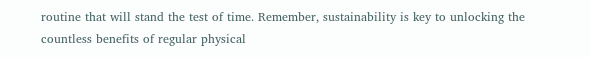routine that will stand the test of time. Remember, sustainability is key to unlocking the countless benefits of regular physical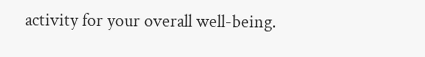activity for your overall well-being.